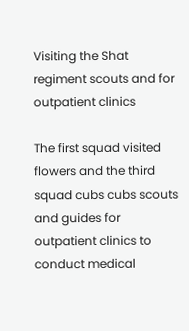Visiting the Shat regiment scouts and for outpatient clinics

The first squad visited flowers and the third squad cubs cubs scouts and guides for outpatient clinics to conduct medical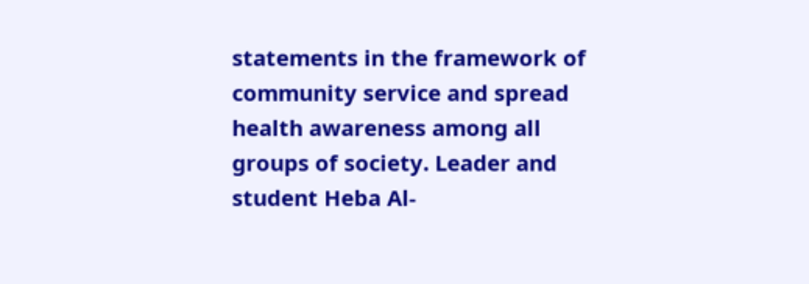statements in the framework of community service and spread health awareness among all groups of society. Leader and student Heba Al-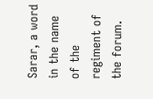Sarar, a word in the name of the regiment of the forum.